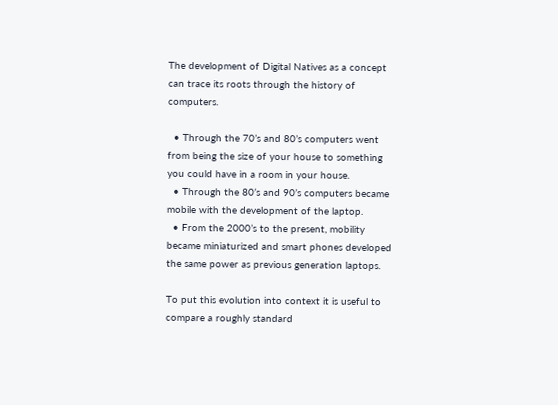The development of Digital Natives as a concept can trace its roots through the history of computers.

  • Through the 70’s and 80’s computers went from being the size of your house to something you could have in a room in your house.
  • Through the 80’s and 90’s computers became mobile with the development of the laptop.
  • From the 2000’s to the present, mobility became miniaturized and smart phones developed the same power as previous generation laptops.

To put this evolution into context it is useful to compare a roughly standard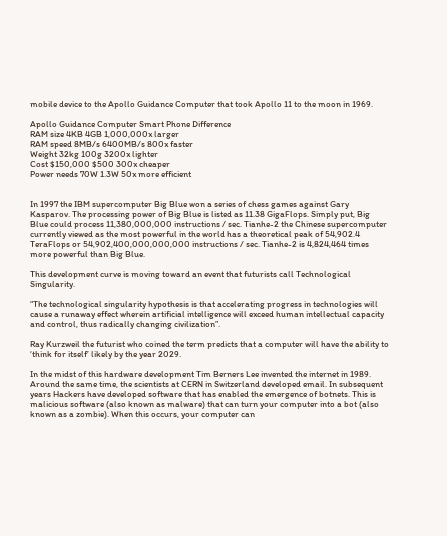mobile device to the Apollo Guidance Computer that took Apollo 11 to the moon in 1969.

Apollo Guidance Computer Smart Phone Difference
RAM size 4KB 4GB 1,000,000x larger
RAM speed 8MB/s 6400MB/s 800x faster
Weight 32kg 100g 3200x lighter
Cost $150,000 $500 300x cheaper
Power needs 70W 1.3W 50x more efficient


In 1997 the IBM supercomputer Big Blue won a series of chess games against Gary Kasparov. The processing power of Big Blue is listed as 11.38 GigaFlops. Simply put, Big Blue could process 11,380,000,000 instructions / sec. Tianhe-2 the Chinese supercomputer currently viewed as the most powerful in the world has a theoretical peak of 54,902.4 TeraFlops or 54,902,400,000,000,000 instructions / sec. Tianhe-2 is 4,824,464 times more powerful than Big Blue.

This development curve is moving toward an event that futurists call Technological Singularity.

“The technological singularity hypothesis is that accelerating progress in technologies will cause a runaway effect wherein artificial intelligence will exceed human intellectual capacity and control, thus radically changing civilization”.

Ray Kurzweil the futurist who coined the term predicts that a computer will have the ability to ‘think for itself’ likely by the year 2029.

In the midst of this hardware development Tim Berners Lee invented the internet in 1989. Around the same time, the scientists at CERN in Switzerland developed email. In subsequent years Hackers have developed software that has enabled the emergence of botnets. This is malicious software (also known as malware) that can turn your computer into a bot (also known as a zombie). When this occurs, your computer can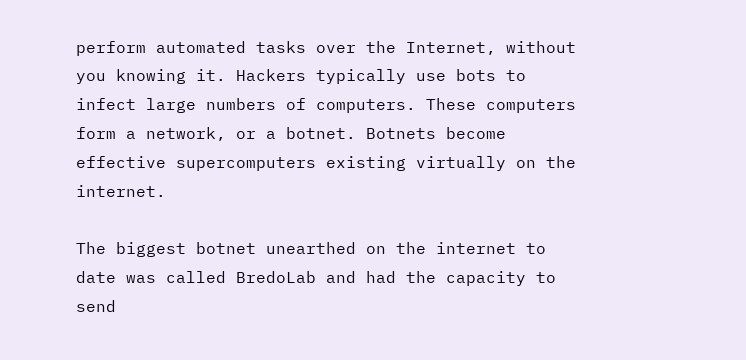perform automated tasks over the Internet, without you knowing it. Hackers typically use bots to infect large numbers of computers. These computers form a network, or a botnet. Botnets become effective supercomputers existing virtually on the internet.

The biggest botnet unearthed on the internet to date was called BredoLab and had the capacity to send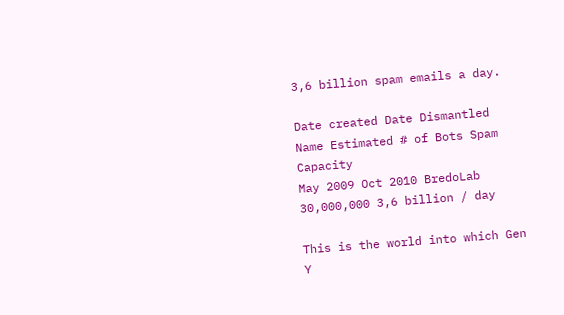3,6 billion spam emails a day.

Date created Date Dismantled Name Estimated # of Bots Spam Capacity
May 2009 Oct 2010 BredoLab 30,000,000 3,6 billion / day

This is the world into which Gen Y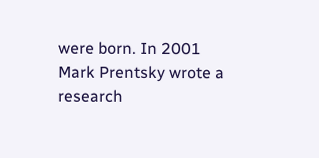were born. In 2001 Mark Prentsky wrote a research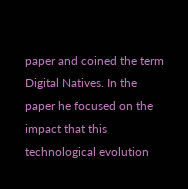paper and coined the term Digital Natives. In the paper he focused on the impact that this technological evolution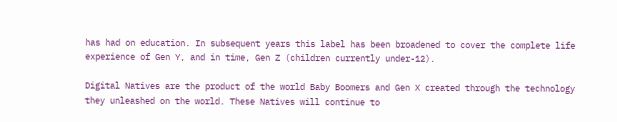has had on education. In subsequent years this label has been broadened to cover the complete life experience of Gen Y, and in time, Gen Z (children currently under-12).

Digital Natives are the product of the world Baby Boomers and Gen X created through the technology they unleashed on the world. These Natives will continue to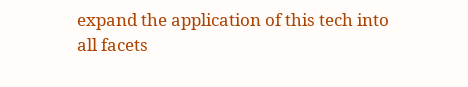expand the application of this tech into all facets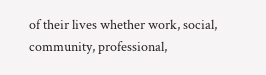of their lives whether work, social, community, professional,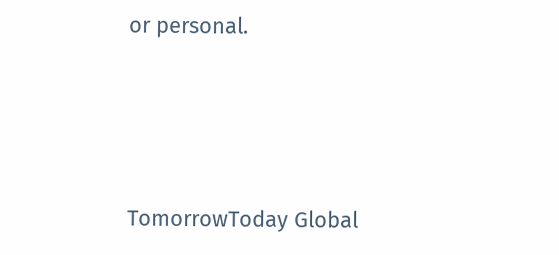or personal.







TomorrowToday Global